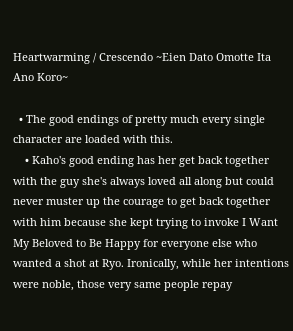Heartwarming / Crescendo ~Eien Dato Omotte Ita Ano Koro~

  • The good endings of pretty much every single character are loaded with this.
    • Kaho's good ending has her get back together with the guy she's always loved all along but could never muster up the courage to get back together with him because she kept trying to invoke I Want My Beloved to Be Happy for everyone else who wanted a shot at Ryo. Ironically, while her intentions were noble, those very same people repay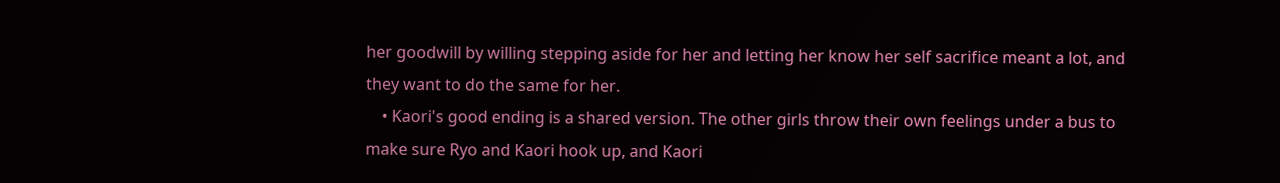her goodwill by willing stepping aside for her and letting her know her self sacrifice meant a lot, and they want to do the same for her.
    • Kaori's good ending is a shared version. The other girls throw their own feelings under a bus to make sure Ryo and Kaori hook up, and Kaori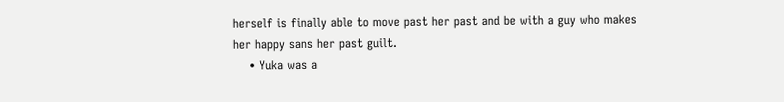herself is finally able to move past her past and be with a guy who makes her happy sans her past guilt.
    • Yuka was a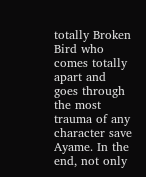totally Broken Bird who comes totally apart and goes through the most trauma of any character save Ayame. In the end, not only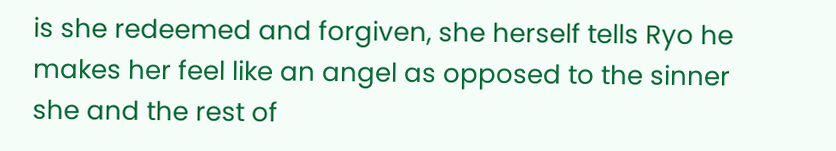is she redeemed and forgiven, she herself tells Ryo he makes her feel like an angel as opposed to the sinner she and the rest of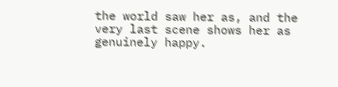the world saw her as, and the very last scene shows her as genuinely happy.